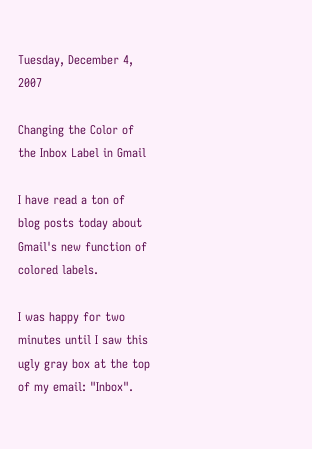Tuesday, December 4, 2007

Changing the Color of the Inbox Label in Gmail

I have read a ton of blog posts today about Gmail's new function of colored labels.

I was happy for two minutes until I saw this ugly gray box at the top of my email: "Inbox".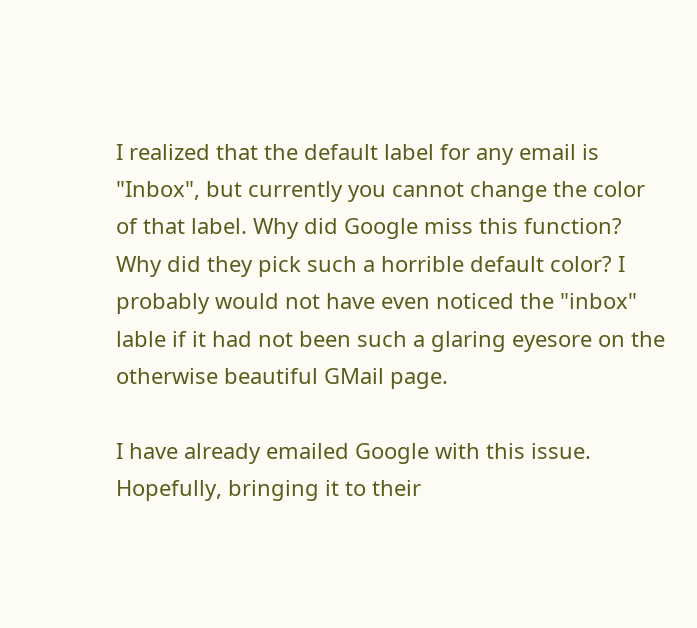I realized that the default label for any email is "Inbox", but currently you cannot change the color of that label. Why did Google miss this function? Why did they pick such a horrible default color? I probably would not have even noticed the "inbox" lable if it had not been such a glaring eyesore on the otherwise beautiful GMail page.

I have already emailed Google with this issue. Hopefully, bringing it to their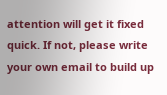attention will get it fixed quick. If not, please write your own email to build up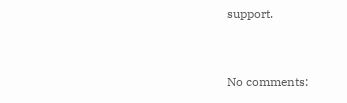support.


No comments: